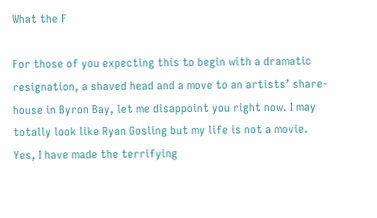What the F

For those of you expecting this to begin with a dramatic resignation, a shaved head and a move to an artists’ share-house in Byron Bay, let me disappoint you right now. I may totally look like Ryan Gosling but my life is not a movie. Yes, I have made the terrifying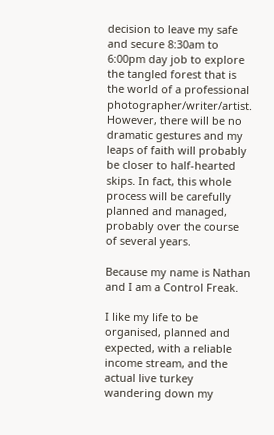decision to leave my safe and secure 8:30am to 6:00pm day job to explore the tangled forest that is the world of a professional photographer/writer/artist. However, there will be no dramatic gestures and my leaps of faith will probably be closer to half-hearted skips. In fact, this whole process will be carefully planned and managed, probably over the course of several years.

Because my name is Nathan and I am a Control Freak.

I like my life to be organised, planned and expected, with a reliable income stream, and the actual live turkey wandering down my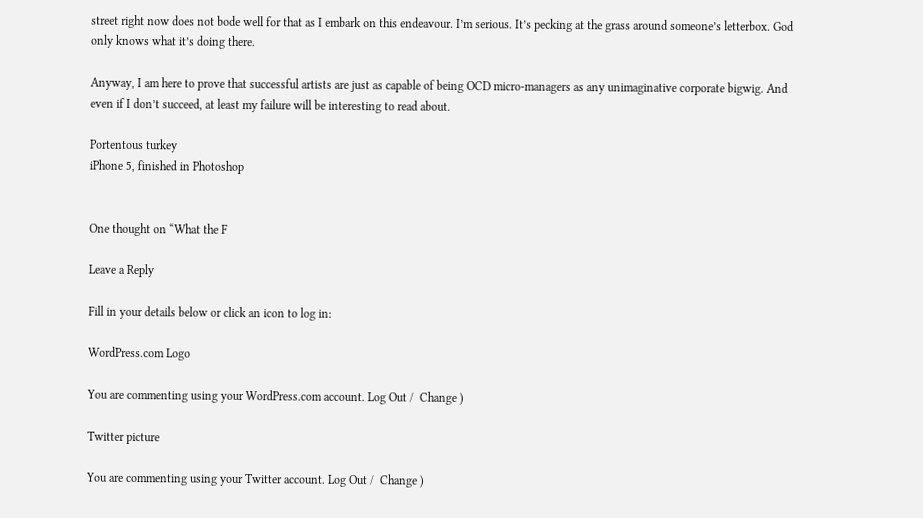street right now does not bode well for that as I embark on this endeavour. I’m serious. It’s pecking at the grass around someone’s letterbox. God only knows what it’s doing there.

Anyway, I am here to prove that successful artists are just as capable of being OCD micro-managers as any unimaginative corporate bigwig. And even if I don’t succeed, at least my failure will be interesting to read about.

Portentous turkey
iPhone 5, finished in Photoshop


One thought on “What the F

Leave a Reply

Fill in your details below or click an icon to log in:

WordPress.com Logo

You are commenting using your WordPress.com account. Log Out /  Change )

Twitter picture

You are commenting using your Twitter account. Log Out /  Change )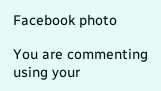Facebook photo

You are commenting using your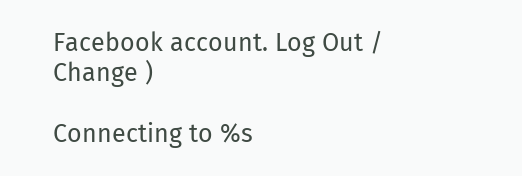Facebook account. Log Out /  Change )

Connecting to %s